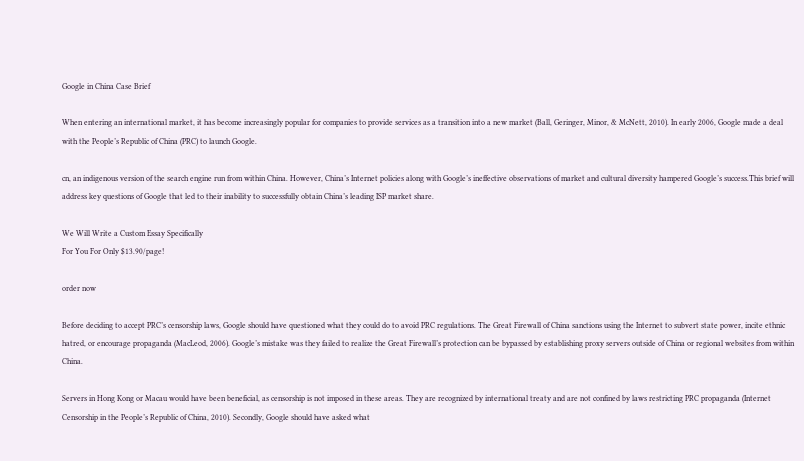Google in China Case Brief

When entering an international market, it has become increasingly popular for companies to provide services as a transition into a new market (Ball, Geringer, Minor, & McNett, 2010). In early 2006, Google made a deal with the People’s Republic of China (PRC) to launch Google.

cn, an indigenous version of the search engine run from within China. However, China’s Internet policies along with Google’s ineffective observations of market and cultural diversity hampered Google’s success.This brief will address key questions of Google that led to their inability to successfully obtain China’s leading ISP market share.

We Will Write a Custom Essay Specifically
For You For Only $13.90/page!

order now

Before deciding to accept PRC’s censorship laws, Google should have questioned what they could do to avoid PRC regulations. The Great Firewall of China sanctions using the Internet to subvert state power, incite ethnic hatred, or encourage propaganda (MacLeod, 2006). Google’s mistake was they failed to realize the Great Firewall’s protection can be bypassed by establishing proxy servers outside of China or regional websites from within China.

Servers in Hong Kong or Macau would have been beneficial, as censorship is not imposed in these areas. They are recognized by international treaty and are not confined by laws restricting PRC propaganda (Internet Censorship in the People’s Republic of China, 2010). Secondly, Google should have asked what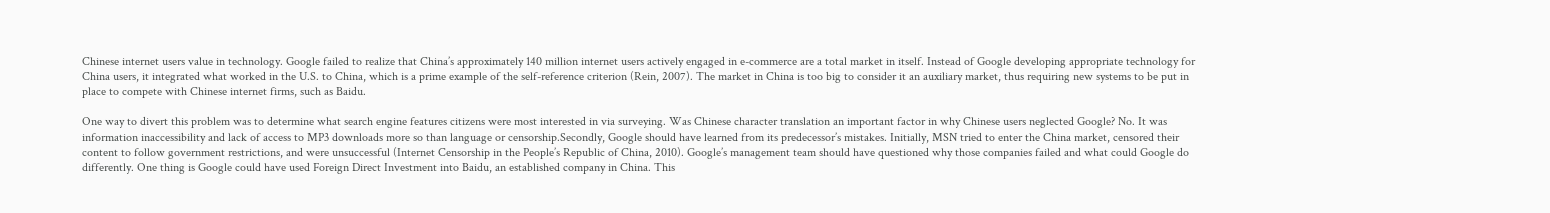Chinese internet users value in technology. Google failed to realize that China’s approximately 140 million internet users actively engaged in e-commerce are a total market in itself. Instead of Google developing appropriate technology for China users, it integrated what worked in the U.S. to China, which is a prime example of the self-reference criterion (Rein, 2007). The market in China is too big to consider it an auxiliary market, thus requiring new systems to be put in place to compete with Chinese internet firms, such as Baidu.

One way to divert this problem was to determine what search engine features citizens were most interested in via surveying. Was Chinese character translation an important factor in why Chinese users neglected Google? No. It was information inaccessibility and lack of access to MP3 downloads more so than language or censorship.Secondly, Google should have learned from its predecessor’s mistakes. Initially, MSN tried to enter the China market, censored their content to follow government restrictions, and were unsuccessful (Internet Censorship in the People’s Republic of China, 2010). Google’s management team should have questioned why those companies failed and what could Google do differently. One thing is Google could have used Foreign Direct Investment into Baidu, an established company in China. This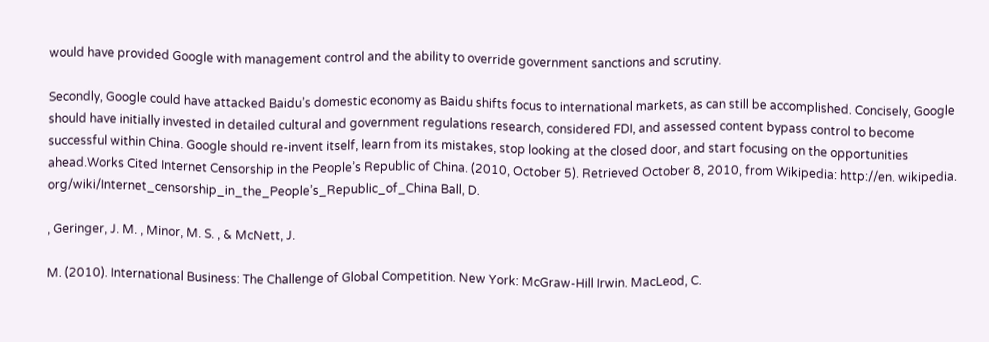would have provided Google with management control and the ability to override government sanctions and scrutiny.

Secondly, Google could have attacked Baidu’s domestic economy as Baidu shifts focus to international markets, as can still be accomplished. Concisely, Google should have initially invested in detailed cultural and government regulations research, considered FDI, and assessed content bypass control to become successful within China. Google should re-invent itself, learn from its mistakes, stop looking at the closed door, and start focusing on the opportunities ahead.Works Cited Internet Censorship in the People’s Republic of China. (2010, October 5). Retrieved October 8, 2010, from Wikipedia: http://en. wikipedia. org/wiki/Internet_censorship_in_the_People’s_Republic_of_China Ball, D.

, Geringer, J. M. , Minor, M. S. , & McNett, J.

M. (2010). International Business: The Challenge of Global Competition. New York: McGraw-Hill Irwin. MacLeod, C.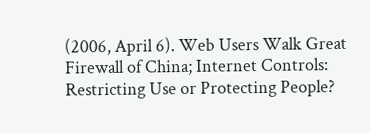(2006, April 6). Web Users Walk Great Firewall of China; Internet Controls: Restricting Use or Protecting People?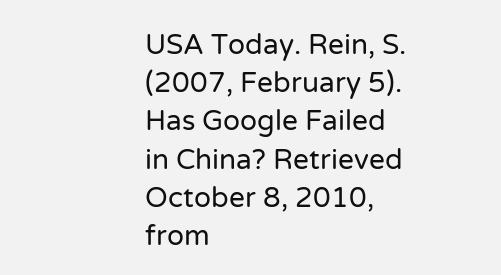USA Today. Rein, S. (2007, February 5). Has Google Failed in China? Retrieved October 8, 2010, from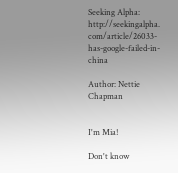Seeking Alpha: http://seekingalpha. com/article/26033-has-google-failed-in-china

Author: Nettie Chapman


I'm Mia!

Don't know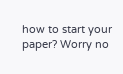how to start your paper? Worry no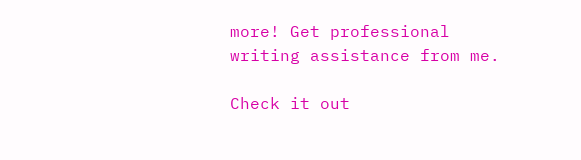more! Get professional writing assistance from me.

Check it out